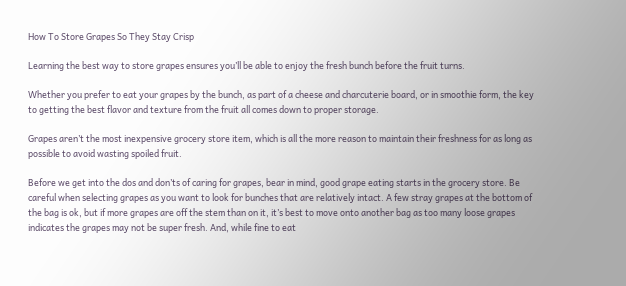How To Store Grapes So They Stay Crisp

Learning the best way to store grapes ensures you’ll be able to enjoy the fresh bunch before the fruit turns.

Whether you prefer to eat your grapes by the bunch, as part of a cheese and charcuterie board, or in smoothie form, the key to getting the best flavor and texture from the fruit all comes down to proper storage.

Grapes aren’t the most inexpensive grocery store item, which is all the more reason to maintain their freshness for as long as possible to avoid wasting spoiled fruit.

Before we get into the dos and don’ts of caring for grapes, bear in mind, good grape eating starts in the grocery store. Be careful when selecting grapes as you want to look for bunches that are relatively intact. A few stray grapes at the bottom of the bag is ok, but if more grapes are off the stem than on it, it’s best to move onto another bag as too many loose grapes indicates the grapes may not be super fresh. And, while fine to eat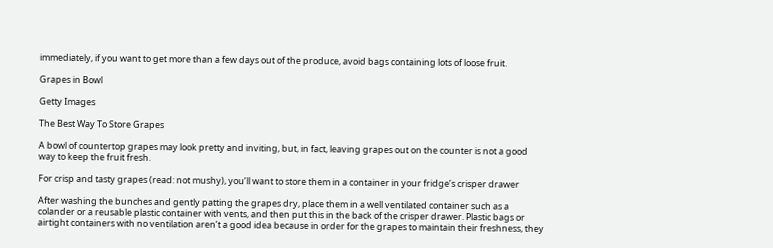immediately, if you want to get more than a few days out of the produce, avoid bags containing lots of loose fruit.

Grapes in Bowl

Getty Images

The Best Way To Store Grapes

A bowl of countertop grapes may look pretty and inviting, but, in fact, leaving grapes out on the counter is not a good way to keep the fruit fresh.

For crisp and tasty grapes (read: not mushy), you’ll want to store them in a container in your fridge’s crisper drawer

After washing the bunches and gently patting the grapes dry, place them in a well ventilated container such as a colander or a reusable plastic container with vents, and then put this in the back of the crisper drawer. Plastic bags or airtight containers with no ventilation aren’t a good idea because in order for the grapes to maintain their freshness, they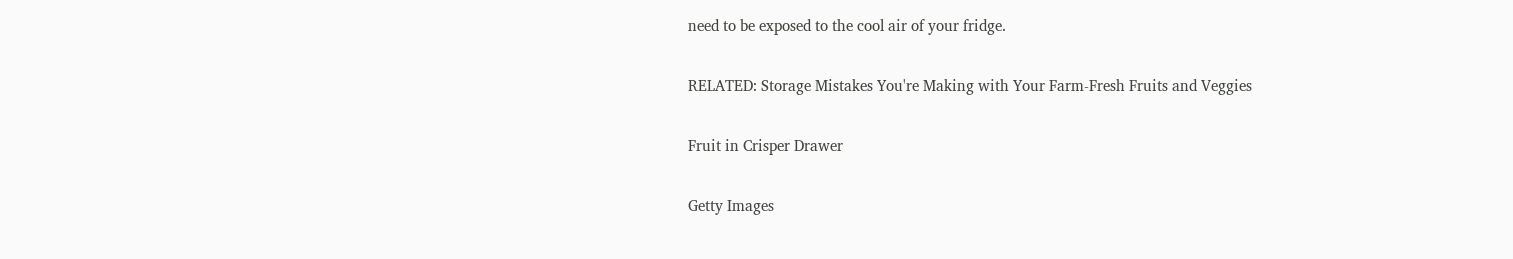need to be exposed to the cool air of your fridge.

RELATED: Storage Mistakes You're Making with Your Farm-Fresh Fruits and Veggies

Fruit in Crisper Drawer

Getty Images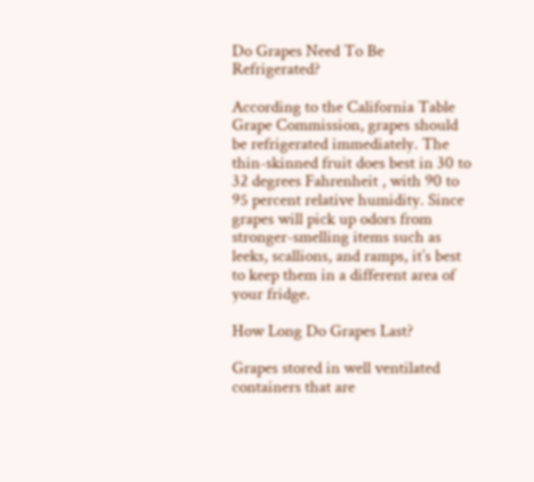Do Grapes Need To Be Refrigerated?

According to the California Table Grape Commission, grapes should be refrigerated immediately. The thin-skinned fruit does best in 30 to 32 degrees Fahrenheit , with 90 to 95 percent relative humidity. Since grapes will pick up odors from stronger-smelling items such as leeks, scallions, and ramps, it’s best to keep them in a different area of your fridge.

How Long Do Grapes Last?

Grapes stored in well ventilated containers that are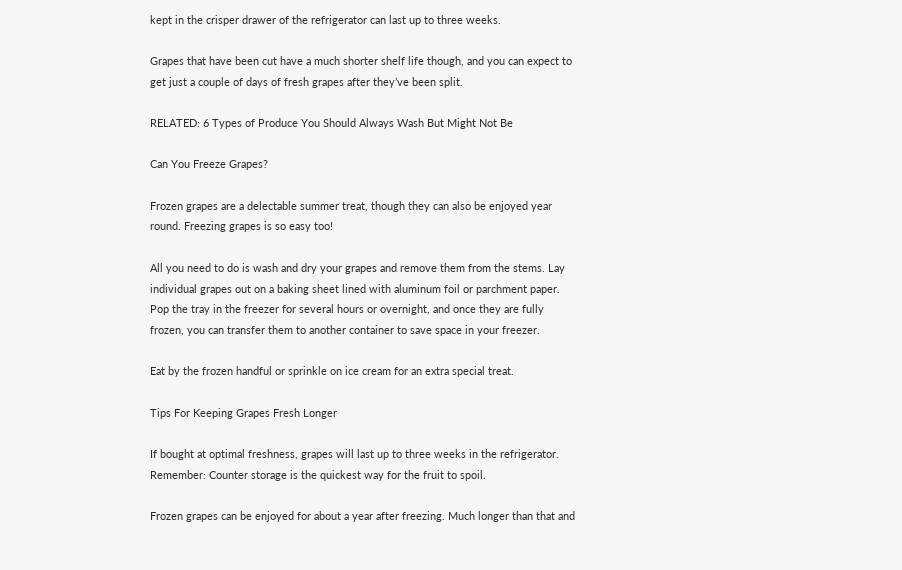kept in the crisper drawer of the refrigerator can last up to three weeks.

Grapes that have been cut have a much shorter shelf life though, and you can expect to get just a couple of days of fresh grapes after they’ve been split.

RELATED: 6 Types of Produce You Should Always Wash But Might Not Be

Can You Freeze Grapes?

Frozen grapes are a delectable summer treat, though they can also be enjoyed year round. Freezing grapes is so easy too!

All you need to do is wash and dry your grapes and remove them from the stems. Lay individual grapes out on a baking sheet lined with aluminum foil or parchment paper. Pop the tray in the freezer for several hours or overnight, and once they are fully frozen, you can transfer them to another container to save space in your freezer.

Eat by the frozen handful or sprinkle on ice cream for an extra special treat.

Tips For Keeping Grapes Fresh Longer

If bought at optimal freshness, grapes will last up to three weeks in the refrigerator. Remember: Counter storage is the quickest way for the fruit to spoil.

Frozen grapes can be enjoyed for about a year after freezing. Much longer than that and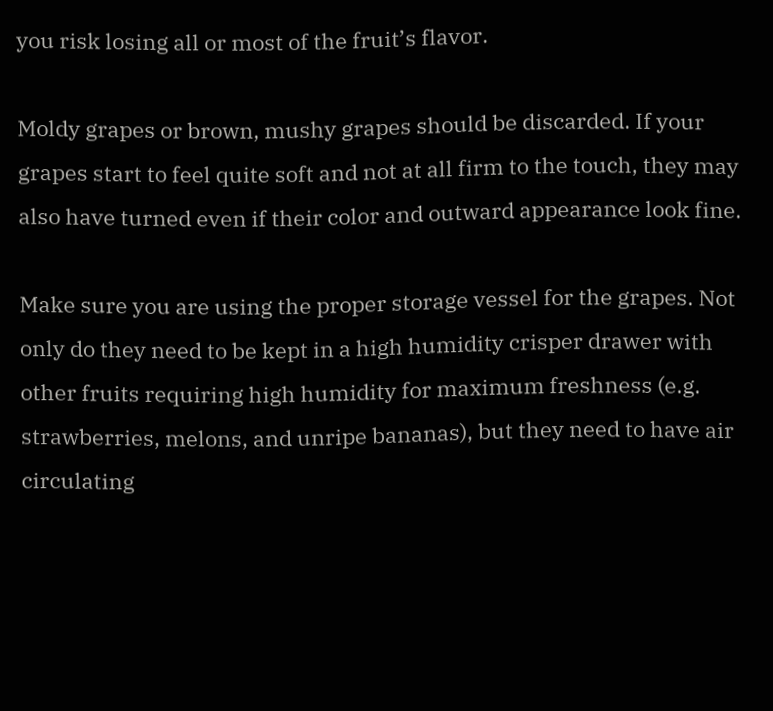you risk losing all or most of the fruit’s flavor.

Moldy grapes or brown, mushy grapes should be discarded. If your grapes start to feel quite soft and not at all firm to the touch, they may also have turned even if their color and outward appearance look fine.

Make sure you are using the proper storage vessel for the grapes. Not only do they need to be kept in a high humidity crisper drawer with other fruits requiring high humidity for maximum freshness (e.g. strawberries, melons, and unripe bananas), but they need to have air circulating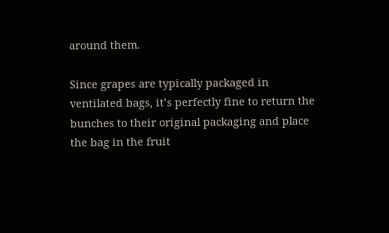around them.

Since grapes are typically packaged in ventilated bags, it’s perfectly fine to return the bunches to their original packaging and place the bag in the fruit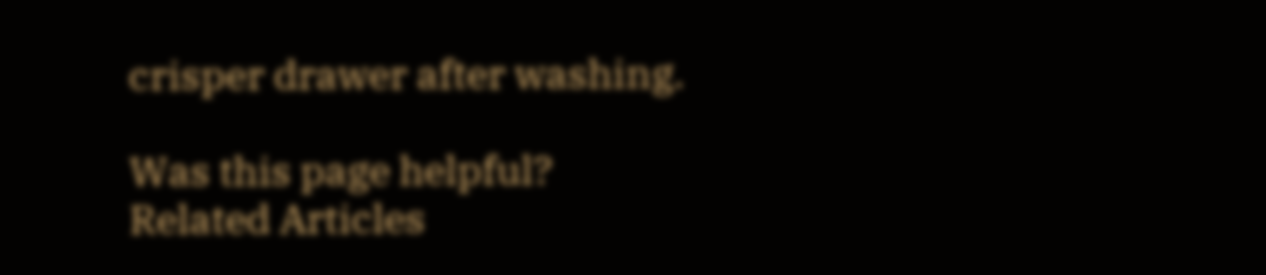crisper drawer after washing.

Was this page helpful?
Related Articles